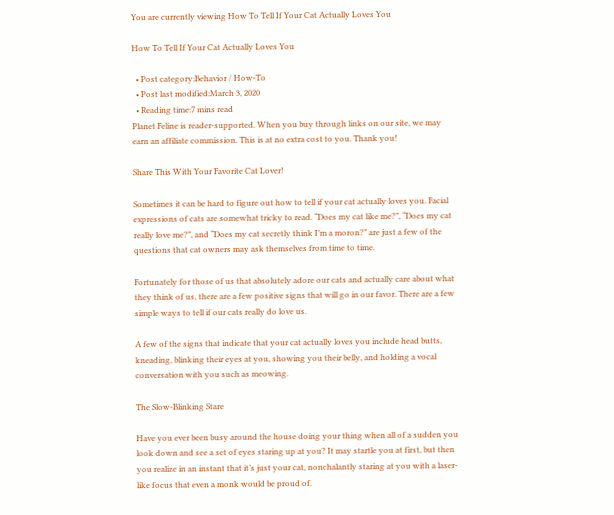You are currently viewing How To Tell If Your Cat Actually Loves You

How To Tell If Your Cat Actually Loves You

  • Post category:Behavior / How-To
  • Post last modified:March 3, 2020
  • Reading time:7 mins read
Planet Feline is reader-supported. When you buy through links on our site, we may earn an affiliate commission. This is at no extra cost to you. Thank you!

Share This With Your Favorite Cat Lover!

Sometimes it can be hard to figure out how to tell if your cat actually loves you. Facial expressions of cats are somewhat tricky to read. “Does my cat like me?”, “Does my cat really love me?”, and “Does my cat secretly think I’m a moron?” are just a few of the questions that cat owners may ask themselves from time to time.

Fortunately for those of us that absolutely adore our cats and actually care about what they think of us, there are a few positive signs that will go in our favor. There are a few simple ways to tell if our cats really do love us.

A few of the signs that indicate that your cat actually loves you include head butts, kneading, blinking their eyes at you, showing you their belly, and holding a vocal conversation with you such as meowing.

The Slow-Blinking Stare

Have you ever been busy around the house doing your thing when all of a sudden you look down and see a set of eyes staring up at you? It may startle you at first, but then you realize in an instant that it’s just your cat, nonchalantly staring at you with a laser-like focus that even a monk would be proud of.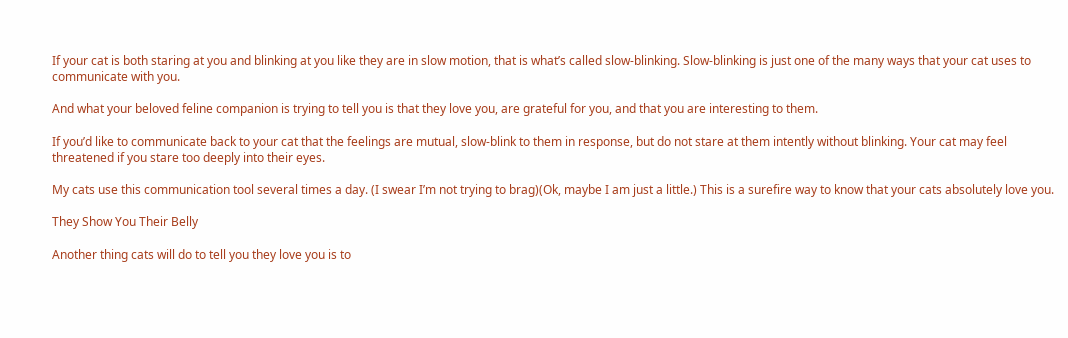If your cat is both staring at you and blinking at you like they are in slow motion, that is what’s called slow-blinking. Slow-blinking is just one of the many ways that your cat uses to communicate with you.

And what your beloved feline companion is trying to tell you is that they love you, are grateful for you, and that you are interesting to them.

If you’d like to communicate back to your cat that the feelings are mutual, slow-blink to them in response, but do not stare at them intently without blinking. Your cat may feel threatened if you stare too deeply into their eyes.

My cats use this communication tool several times a day. (I swear I’m not trying to brag)(Ok, maybe I am just a little.) This is a surefire way to know that your cats absolutely love you.

They Show You Their Belly

Another thing cats will do to tell you they love you is to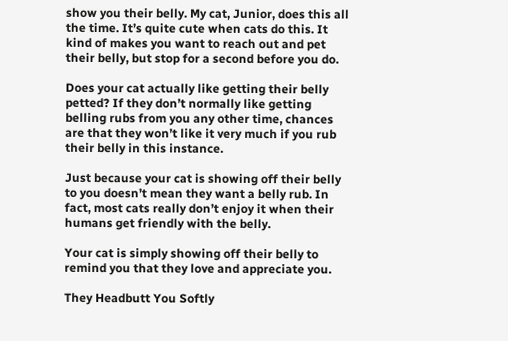show you their belly. My cat, Junior, does this all the time. It’s quite cute when cats do this. It kind of makes you want to reach out and pet their belly, but stop for a second before you do.

Does your cat actually like getting their belly petted? If they don’t normally like getting belling rubs from you any other time, chances are that they won’t like it very much if you rub their belly in this instance.

Just because your cat is showing off their belly to you doesn’t mean they want a belly rub. In fact, most cats really don’t enjoy it when their humans get friendly with the belly.

Your cat is simply showing off their belly to remind you that they love and appreciate you.

They Headbutt You Softly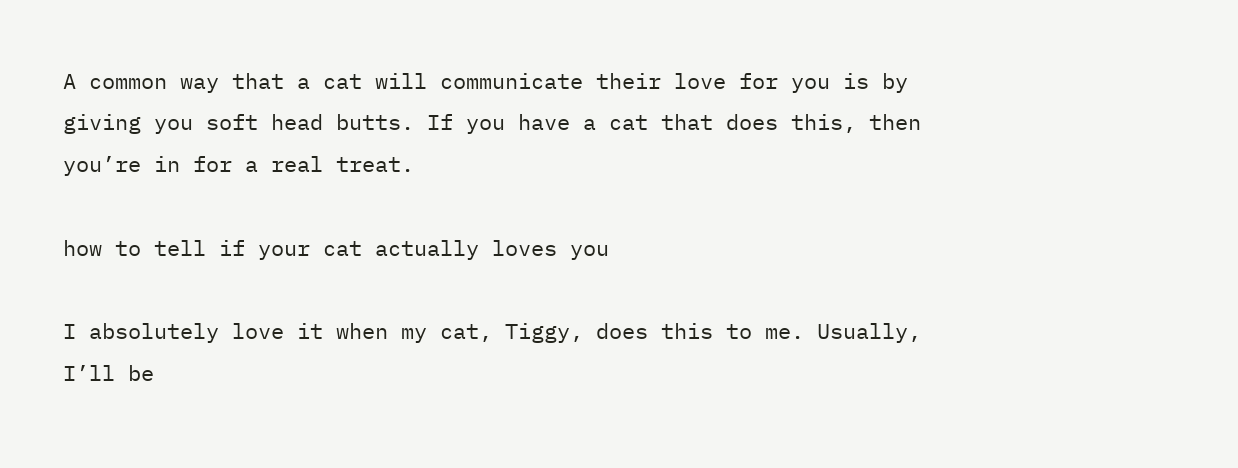A common way that a cat will communicate their love for you is by giving you soft head butts. If you have a cat that does this, then you’re in for a real treat.

how to tell if your cat actually loves you

I absolutely love it when my cat, Tiggy, does this to me. Usually, I’ll be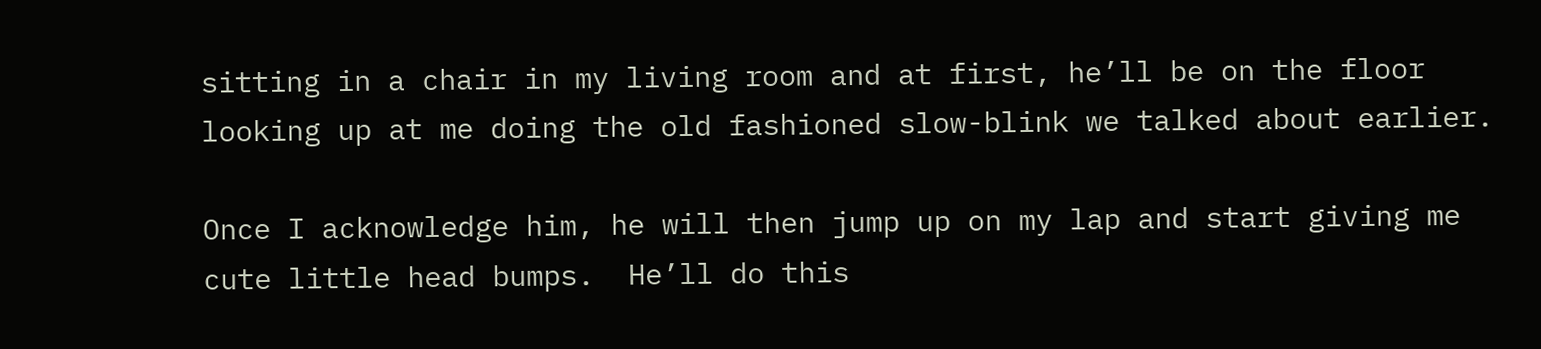sitting in a chair in my living room and at first, he’ll be on the floor looking up at me doing the old fashioned slow-blink we talked about earlier.

Once I acknowledge him, he will then jump up on my lap and start giving me cute little head bumps.  He’ll do this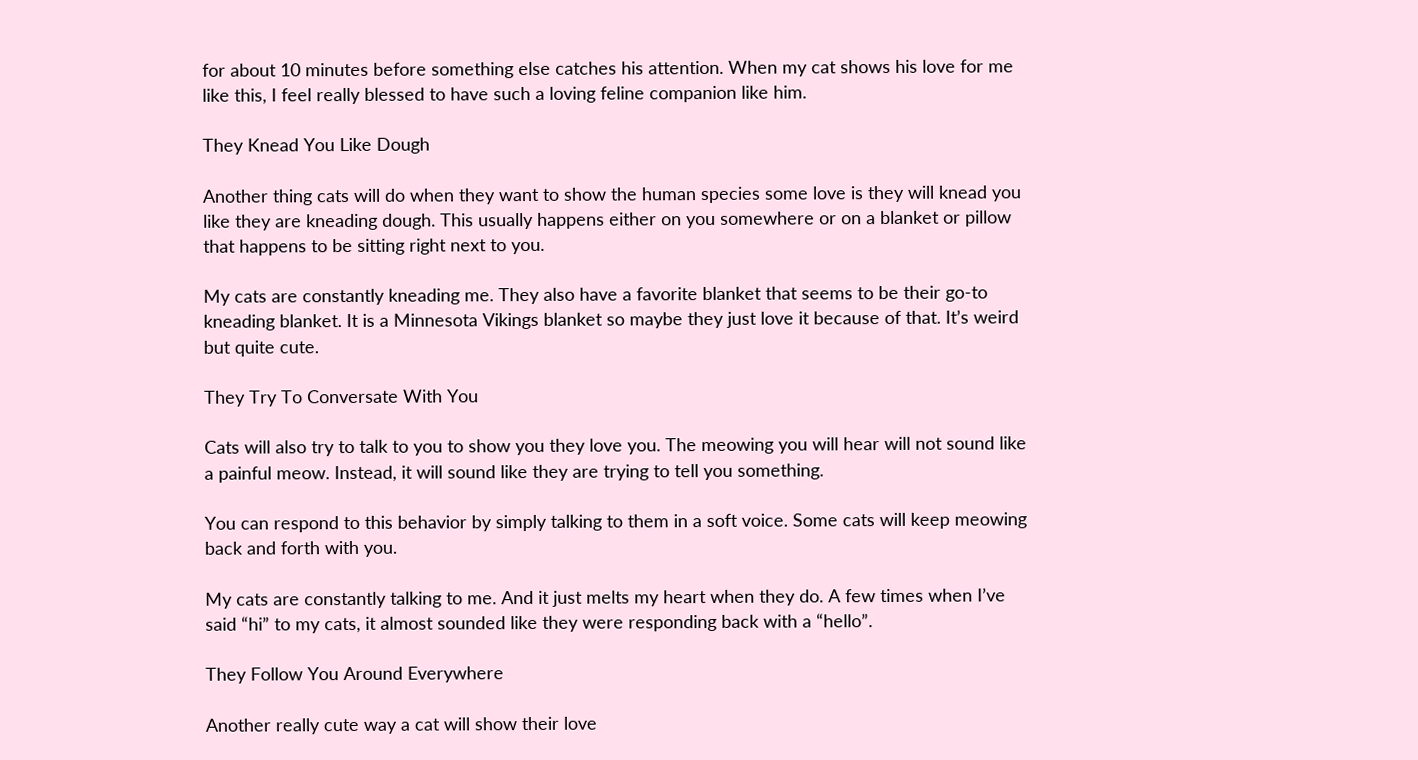for about 10 minutes before something else catches his attention. When my cat shows his love for me like this, I feel really blessed to have such a loving feline companion like him.

They Knead You Like Dough

Another thing cats will do when they want to show the human species some love is they will knead you like they are kneading dough. This usually happens either on you somewhere or on a blanket or pillow that happens to be sitting right next to you.

My cats are constantly kneading me. They also have a favorite blanket that seems to be their go-to kneading blanket. It is a Minnesota Vikings blanket so maybe they just love it because of that. It’s weird but quite cute.

They Try To Conversate With You

Cats will also try to talk to you to show you they love you. The meowing you will hear will not sound like a painful meow. Instead, it will sound like they are trying to tell you something.

You can respond to this behavior by simply talking to them in a soft voice. Some cats will keep meowing back and forth with you.

My cats are constantly talking to me. And it just melts my heart when they do. A few times when I’ve said “hi” to my cats, it almost sounded like they were responding back with a “hello”.

They Follow You Around Everywhere

Another really cute way a cat will show their love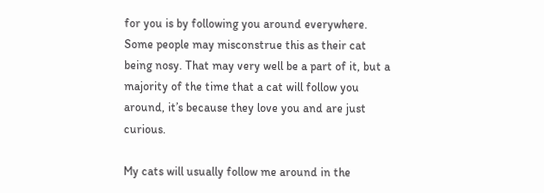for you is by following you around everywhere. Some people may misconstrue this as their cat being nosy. That may very well be a part of it, but a majority of the time that a cat will follow you around, it’s because they love you and are just curious.

My cats will usually follow me around in the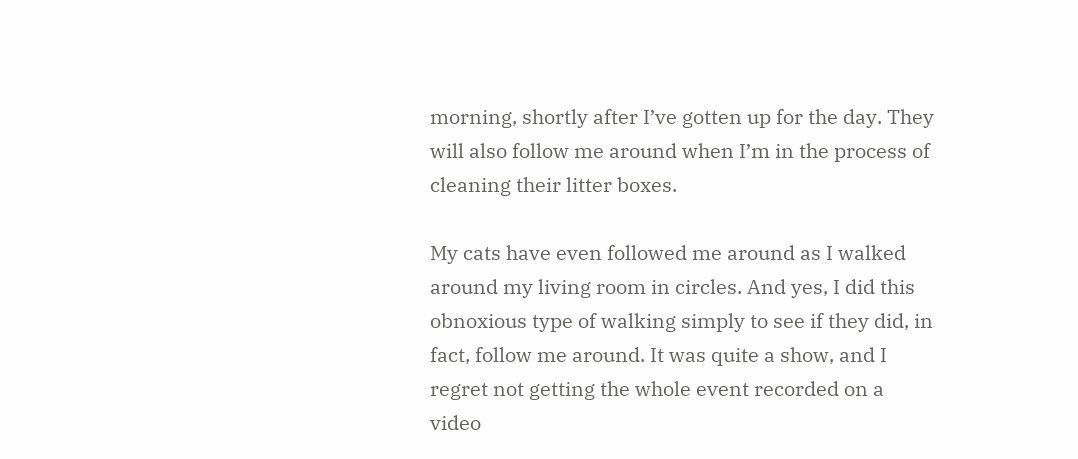morning, shortly after I’ve gotten up for the day. They will also follow me around when I’m in the process of cleaning their litter boxes.

My cats have even followed me around as I walked around my living room in circles. And yes, I did this obnoxious type of walking simply to see if they did, in fact, follow me around. It was quite a show, and I regret not getting the whole event recorded on a video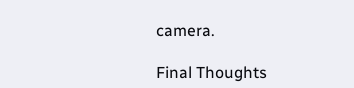camera.

Final Thoughts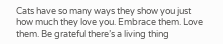Cats have so many ways they show you just how much they love you. Embrace them. Love them. Be grateful there’s a living thing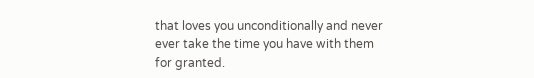that loves you unconditionally and never ever take the time you have with them for granted.